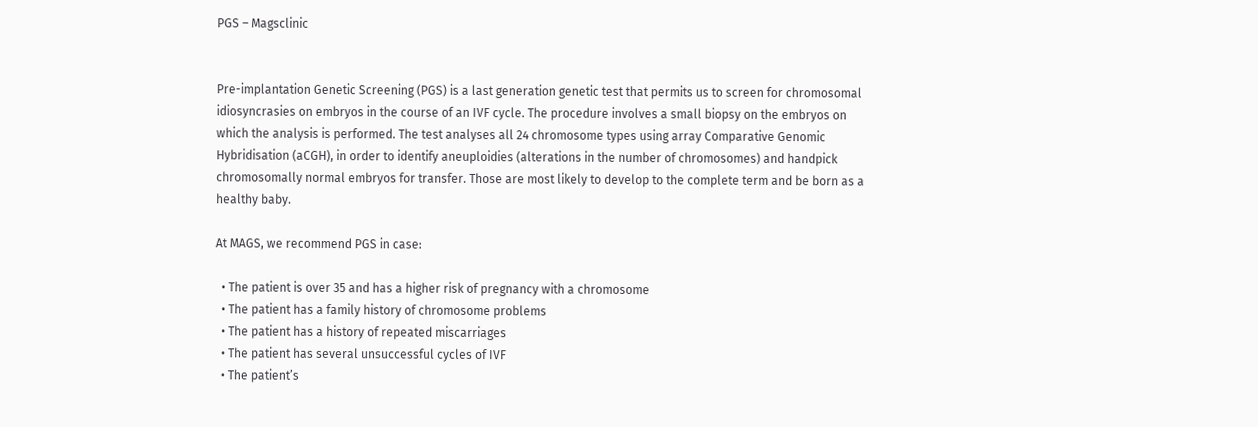PGS – Magsclinic


Pre-implantation Genetic Screening (PGS) is a last generation genetic test that permits us to screen for chromosomal idiosyncrasies on embryos in the course of an IVF cycle. The procedure involves a small biopsy on the embryos on which the analysis is performed. The test analyses all 24 chromosome types using array Comparative Genomic Hybridisation (aCGH), in order to identify aneuploidies (alterations in the number of chromosomes) and handpick chromosomally normal embryos for transfer. Those are most likely to develop to the complete term and be born as a healthy baby.

At MAGS, we recommend PGS in case:

  • The patient is over 35 and has a higher risk of pregnancy with a chromosome
  • The patient has a family history of chromosome problems
  • The patient has a history of repeated miscarriages
  • The patient has several unsuccessful cycles of IVF
  • The patient’s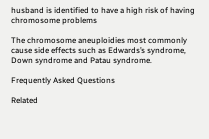husband is identified to have a high risk of having chromosome problems

The chromosome aneuploidies most commonly cause side effects such as Edwards’s syndrome, Down syndrome and Patau syndrome.

Frequently Asked Questions

Related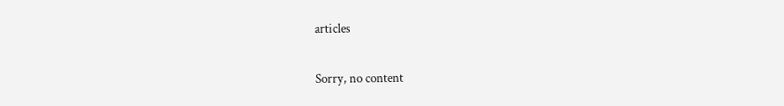articles

Sorry, no content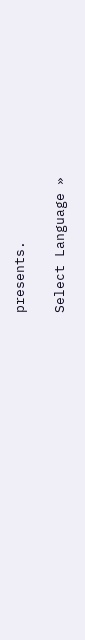presents.

Select Language »